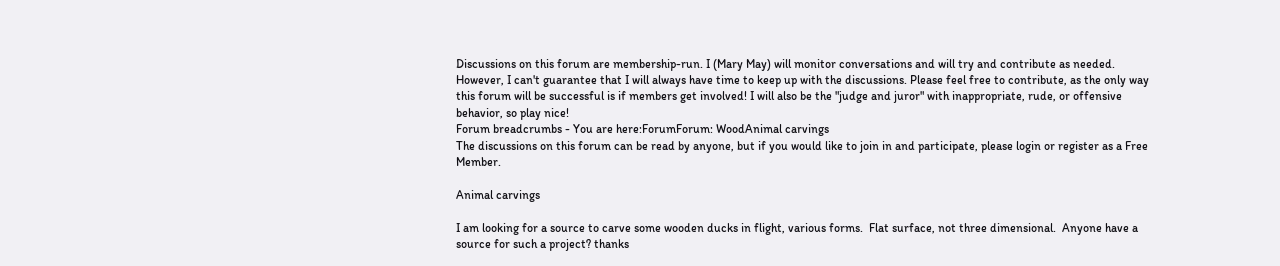Discussions on this forum are membership-run. I (Mary May) will monitor conversations and will try and contribute as needed. However, I can't guarantee that I will always have time to keep up with the discussions. Please feel free to contribute, as the only way this forum will be successful is if members get involved! I will also be the "judge and juror" with inappropriate, rude, or offensive behavior, so play nice!
Forum breadcrumbs - You are here:ForumForum: WoodAnimal carvings
The discussions on this forum can be read by anyone, but if you would like to join in and participate, please login or register as a Free Member.

Animal carvings

I am looking for a source to carve some wooden ducks in flight, various forms.  Flat surface, not three dimensional.  Anyone have a source for such a project? thanks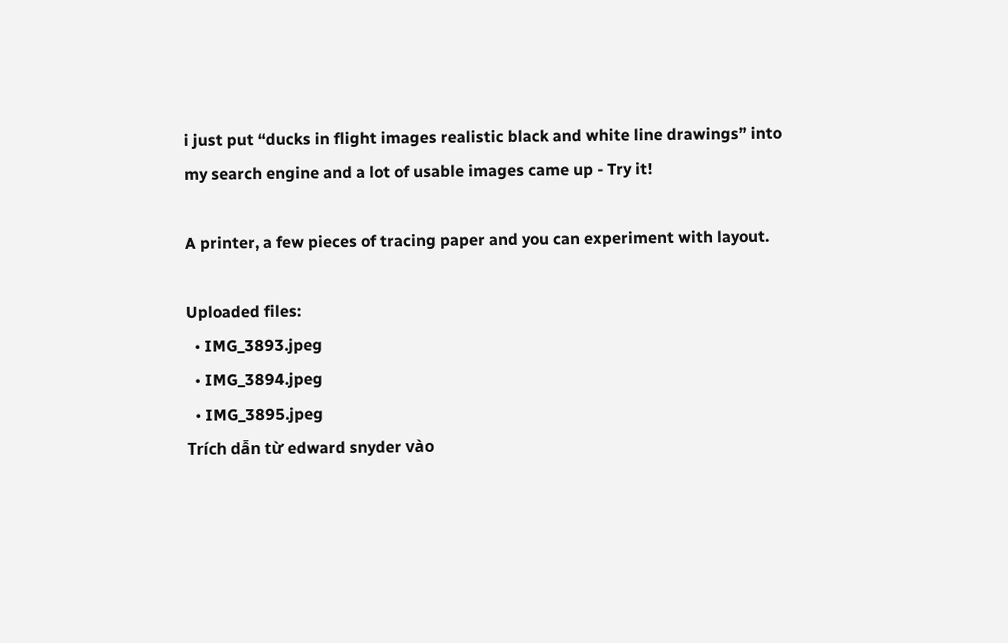i just put “ducks in flight images realistic black and white line drawings” into my search engine and a lot of usable images came up - Try it!

A printer, a few pieces of tracing paper and you can experiment with layout.

Uploaded files:
  • IMG_3893.jpeg
  • IMG_3894.jpeg
  • IMG_3895.jpeg
Trích dẫn từ edward snyder vào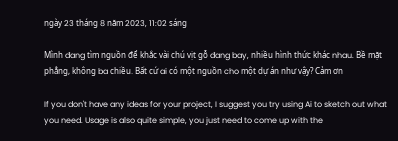ngày 23 tháng 8 năm 2023, 11:02 sáng

Mình đang tìm nguồn để khắc vài chú vịt gỗ đang bay, nhiều hình thức khác nhau. Bề mặt phẳng, không ba chiều. Bất cứ ai có một nguồn cho một dự án như vậy? Cảm ơn

If you don't have any ideas for your project, I suggest you try using Ai to sketch out what you need. Usage is also quite simple, you just need to come up with the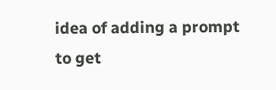idea of adding a prompt to get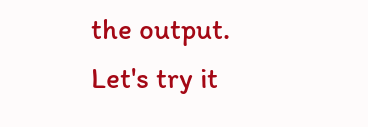the output. Let's try it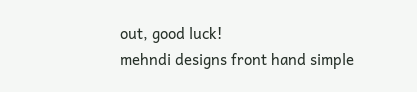out, good luck!
mehndi designs front hand simple